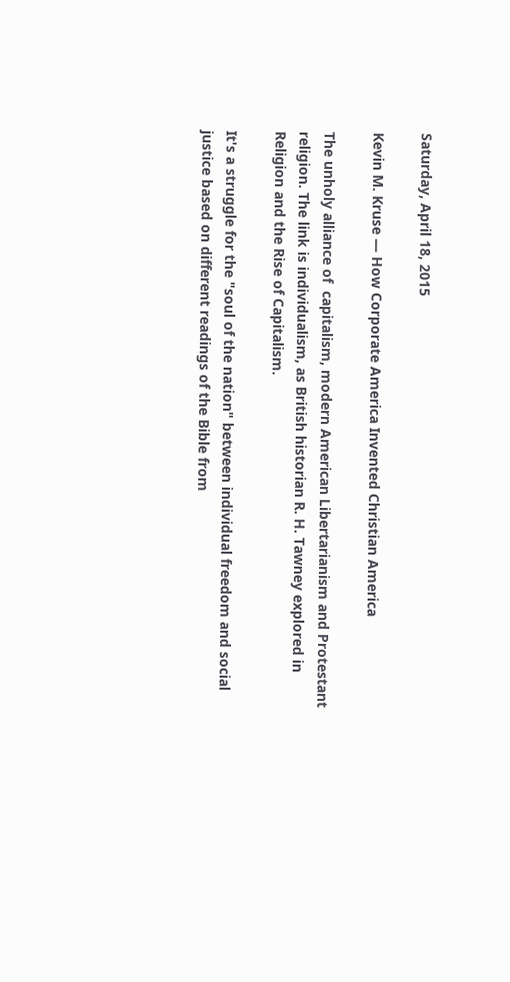Saturday, April 18, 2015

Kevin M. Kruse — How Corporate America Invented Christian America

The unholy alliance of  capitalism, modern American Libertarianism and Protestant religion. The link is individualism, as British historian R. H. Tawney explored in Religion and the Rise of Capitalism.

It's a struggle for the "soul of the nation" between individual freedom and social justice based on different readings of the Bible from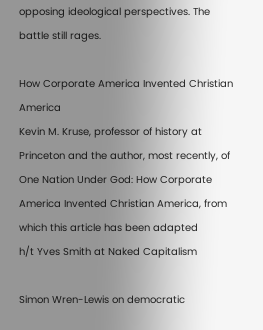opposing ideological perspectives. The battle still rages.

How Corporate America Invented Christian America
Kevin M. Kruse, professor of history at Princeton and the author, most recently, of One Nation Under God: How Corporate America Invented Christian America, from which this article has been adapted
h/t Yves Smith at Naked Capitalism

Simon Wren-Lewis on democratic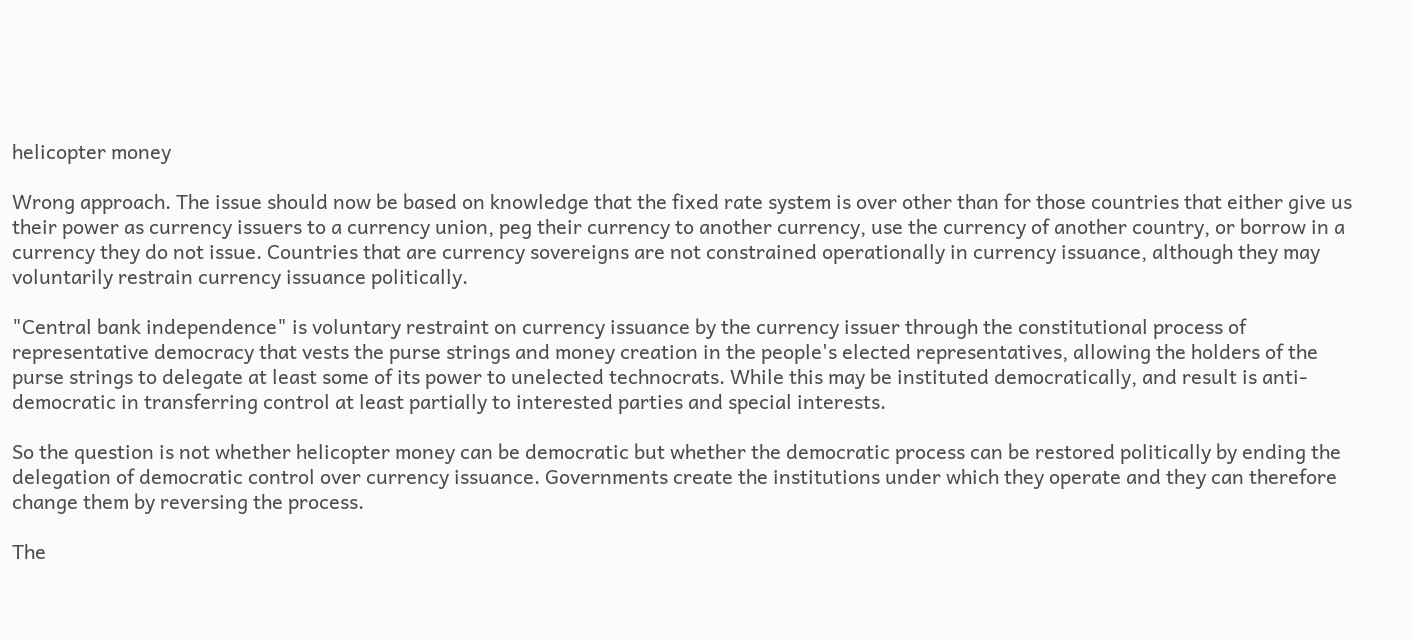helicopter money

Wrong approach. The issue should now be based on knowledge that the fixed rate system is over other than for those countries that either give us their power as currency issuers to a currency union, peg their currency to another currency, use the currency of another country, or borrow in a currency they do not issue. Countries that are currency sovereigns are not constrained operationally in currency issuance, although they may voluntarily restrain currency issuance politically.

"Central bank independence" is voluntary restraint on currency issuance by the currency issuer through the constitutional process of representative democracy that vests the purse strings and money creation in the people's elected representatives, allowing the holders of the purse strings to delegate at least some of its power to unelected technocrats. While this may be instituted democratically, and result is anti-democratic in transferring control at least partially to interested parties and special interests.

So the question is not whether helicopter money can be democratic but whether the democratic process can be restored politically by ending the delegation of democratic control over currency issuance. Governments create the institutions under which they operate and they can therefore change them by reversing the process.

The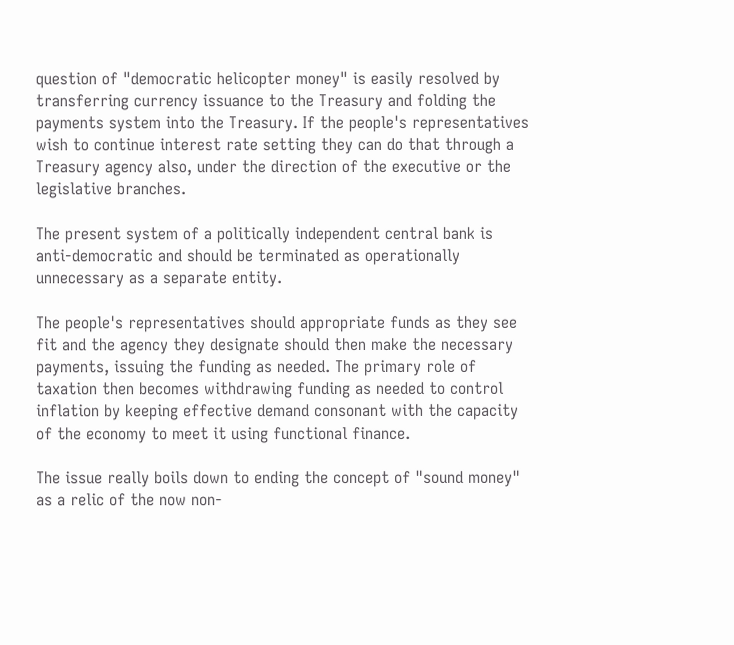question of "democratic helicopter money" is easily resolved by transferring currency issuance to the Treasury and folding the payments system into the Treasury. If the people's representatives wish to continue interest rate setting they can do that through a Treasury agency also, under the direction of the executive or the legislative branches.

The present system of a politically independent central bank is anti-democratic and should be terminated as operationally unnecessary as a separate entity.

The people's representatives should appropriate funds as they see fit and the agency they designate should then make the necessary payments, issuing the funding as needed. The primary role of taxation then becomes withdrawing funding as needed to control inflation by keeping effective demand consonant with the capacity of the economy to meet it using functional finance.

The issue really boils down to ending the concept of "sound money" as a relic of the now non-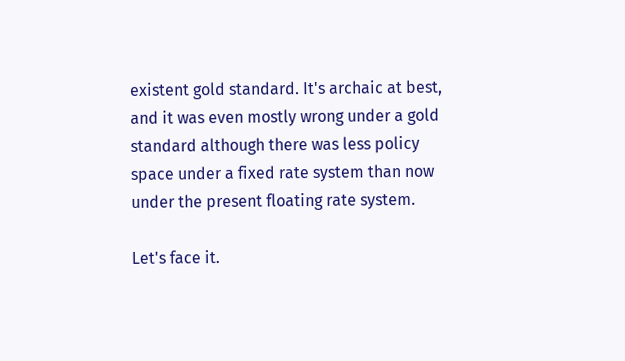existent gold standard. It's archaic at best, and it was even mostly wrong under a gold standard although there was less policy space under a fixed rate system than now under the present floating rate system.

Let's face it.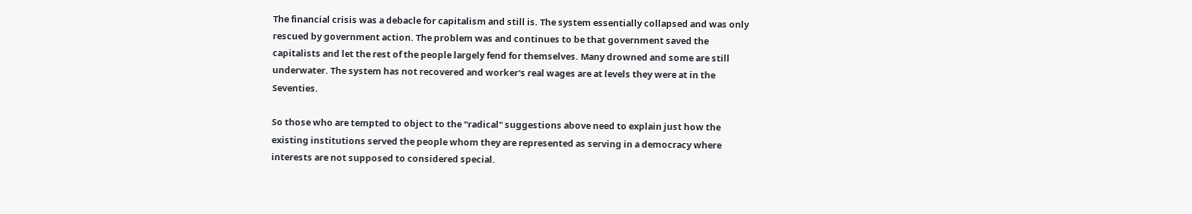The financial crisis was a debacle for capitalism and still is. The system essentially collapsed and was only rescued by government action. The problem was and continues to be that government saved the capitalists and let the rest of the people largely fend for themselves. Many drowned and some are still underwater. The system has not recovered and worker's real wages are at levels they were at in the Seventies.

So those who are tempted to object to the "radical" suggestions above need to explain just how the existing institutions served the people whom they are represented as serving in a democracy where interests are not supposed to considered special.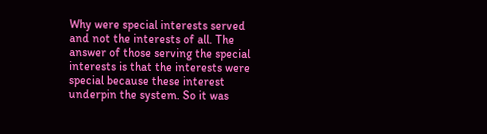Why were special interests served and not the interests of all. The answer of those serving the special interests is that the interests were special because these interest underpin the system. So it was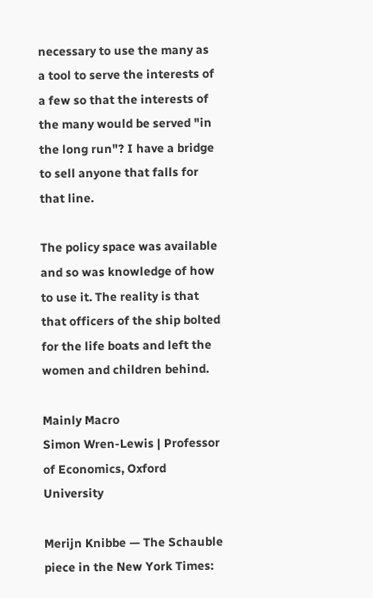necessary to use the many as a tool to serve the interests of a few so that the interests of the many would be served "in the long run"? I have a bridge to sell anyone that falls for that line.

The policy space was available and so was knowledge of how to use it. The reality is that that officers of the ship bolted for the life boats and left the women and children behind.

Mainly Macro
Simon Wren-Lewis | Professor of Economics, Oxford University

Merijn Knibbe — The Schauble piece in the New York Times: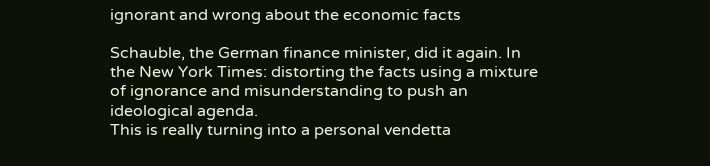ignorant and wrong about the economic facts

Schauble, the German finance minister, did it again. In the New York Times: distorting the facts using a mixture of ignorance and misunderstanding to push an ideological agenda.
This is really turning into a personal vendetta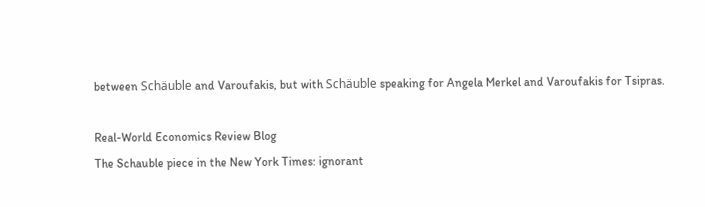between Schäuble and Varoufakis, but with Schäuble speaking for Angela Merkel and Varoufakis for Tsipras.

Real-World Economics Review Blog
The Schauble piece in the New York Times: ignorant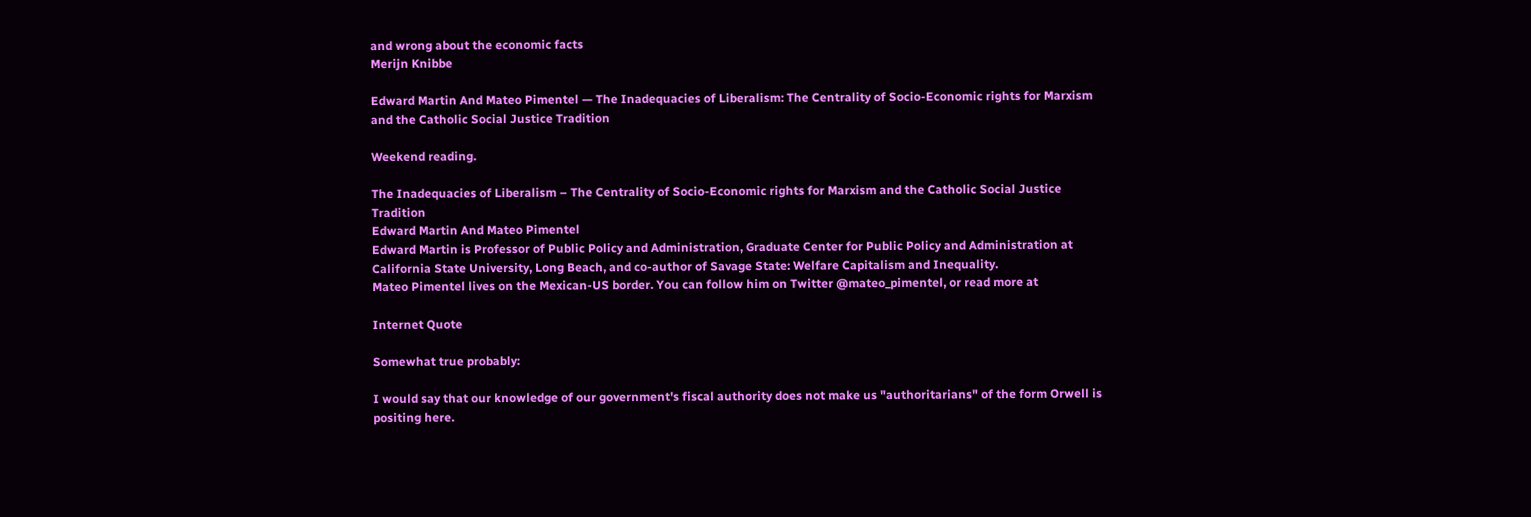and wrong about the economic facts
Merijn Knibbe

Edward Martin And Mateo Pimentel — The Inadequacies of Liberalism: The Centrality of Socio-Economic rights for Marxism and the Catholic Social Justice Tradition

Weekend reading.

The Inadequacies of Liberalism – The Centrality of Socio-Economic rights for Marxism and the Catholic Social Justice Tradition
Edward Martin And Mateo Pimentel
Edward Martin is Professor of Public Policy and Administration, Graduate Center for Public Policy and Administration at California State University, Long Beach, and co-author of Savage State: Welfare Capitalism and Inequality.
Mateo Pimentel lives on the Mexican-US border. You can follow him on Twitter @mateo_pimentel, or read more at

Internet Quote

Somewhat true probably:

I would say that our knowledge of our government's fiscal authority does not make us "authoritarians" of the form Orwell is positing here.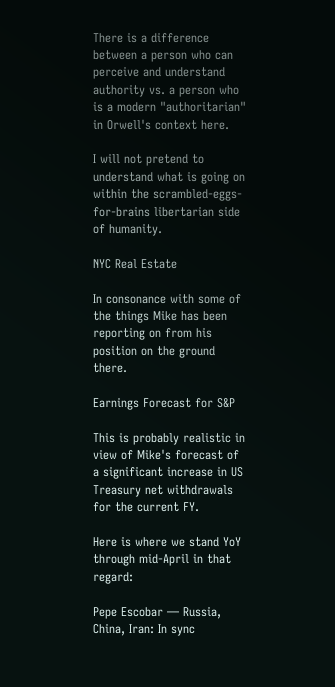There is a difference between a person who can perceive and understand authority vs. a person who is a modern "authoritarian" in Orwell's context here.

I will not pretend to understand what is going on within the scrambled-eggs-for-brains libertarian side of humanity.

NYC Real Estate

In consonance with some of the things Mike has been reporting on from his position on the ground there.

Earnings Forecast for S&P

This is probably realistic in view of Mike's forecast of a significant increase in US Treasury net withdrawals for the current FY.

Here is where we stand YoY through mid-April in that regard:

Pepe Escobar — Russia, China, Iran: In sync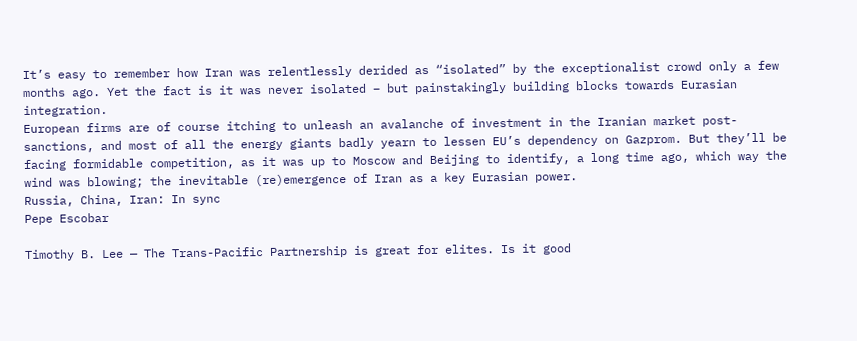It’s easy to remember how Iran was relentlessly derided as “isolated” by the exceptionalist crowd only a few months ago. Yet the fact is it was never isolated – but painstakingly building blocks towards Eurasian integration.
European firms are of course itching to unleash an avalanche of investment in the Iranian market post-sanctions, and most of all the energy giants badly yearn to lessen EU’s dependency on Gazprom. But they’ll be facing formidable competition, as it was up to Moscow and Beijing to identify, a long time ago, which way the wind was blowing; the inevitable (re)emergence of Iran as a key Eurasian power.
Russia, China, Iran: In sync
Pepe Escobar

Timothy B. Lee — The Trans-Pacific Partnership is great for elites. Is it good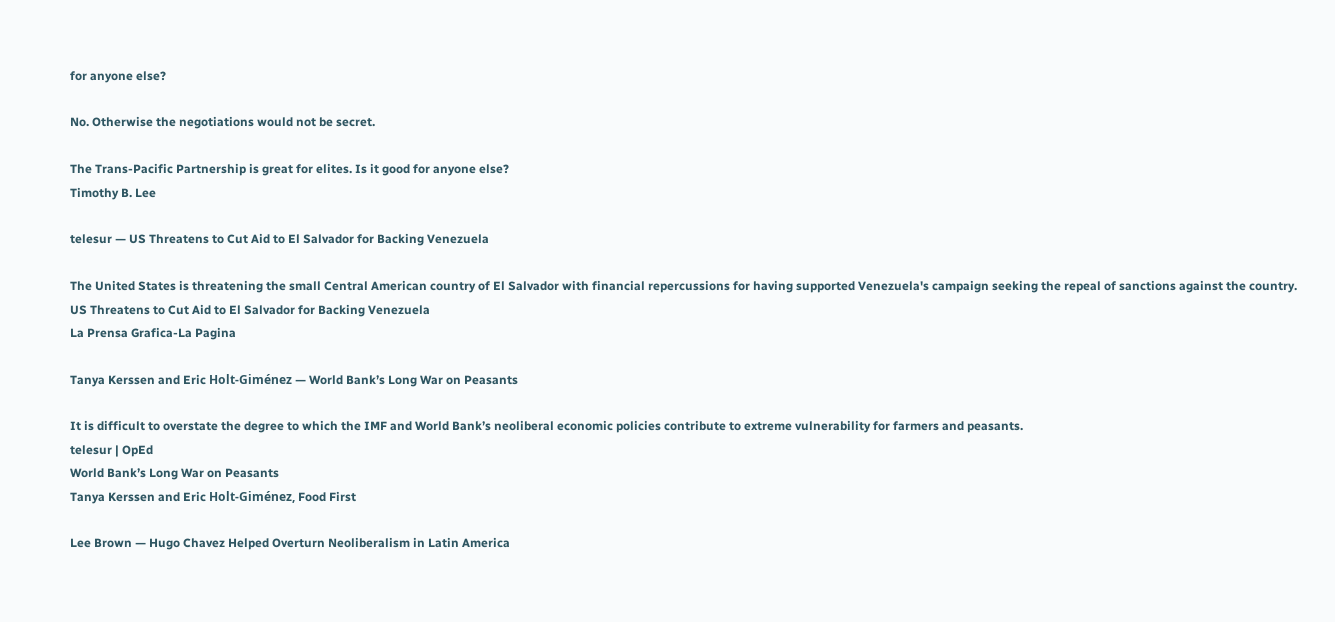for anyone else?

No. Otherwise the negotiations would not be secret.

The Trans-Pacific Partnership is great for elites. Is it good for anyone else?
Timothy B. Lee

telesur — US Threatens to Cut Aid to El Salvador for Backing Venezuela

The United States is threatening the small Central American country of El Salvador with financial repercussions for having supported Venezuela's campaign seeking the repeal of sanctions against the country.
US Threatens to Cut Aid to El Salvador for Backing Venezuela
La Prensa Grafica-La Pagina

Tanya Kerssen and Eric Holt-Giménez — World Bank’s Long War on Peasants

It is difficult to overstate the degree to which the IMF and World Bank’s neoliberal economic policies contribute to extreme vulnerability for farmers and peasants.
telesur | OpEd
World Bank’s Long War on Peasants
Tanya Kerssen and Eric Holt-Giménez, Food First

Lee Brown — Hugo Chavez Helped Overturn Neoliberalism in Latin America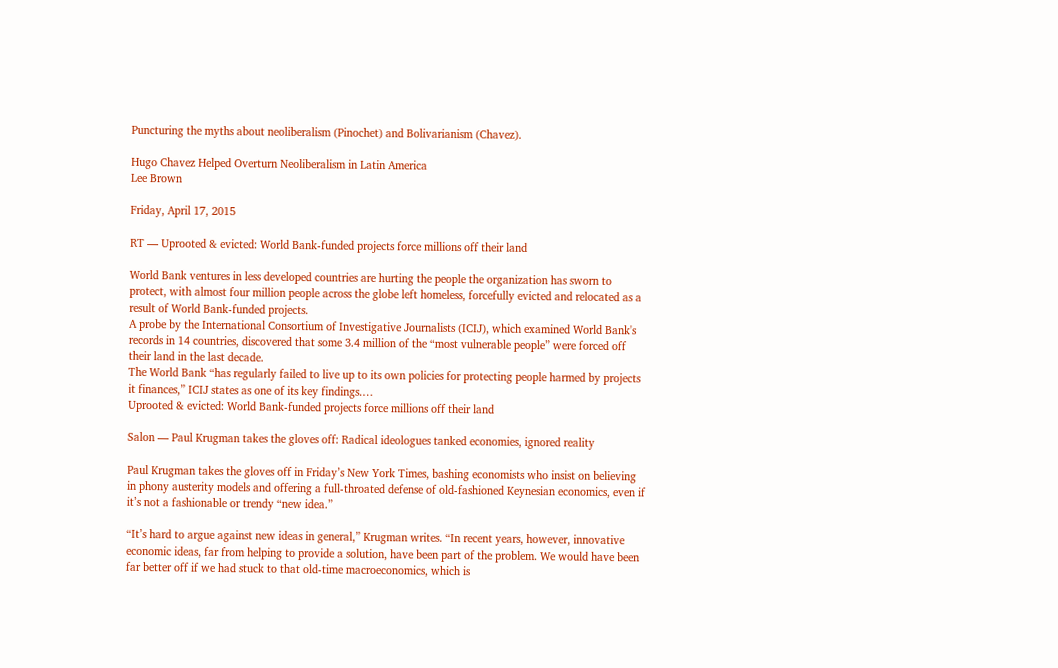Puncturing the myths about neoliberalism (Pinochet) and Bolivarianism (Chavez).

Hugo Chavez Helped Overturn Neoliberalism in Latin America
Lee Brown

Friday, April 17, 2015

RT — Uprooted & evicted: World Bank-funded projects force millions off their land

World Bank ventures in less developed countries are hurting the people the organization has sworn to protect, with almost four million people across the globe left homeless, forcefully evicted and relocated as a result of World Bank-funded projects.
A probe by the International Consortium of Investigative Journalists (ICIJ), which examined World Bank's records in 14 countries, discovered that some 3.4 million of the “most vulnerable people” were forced off their land in the last decade.
The World Bank “has regularly failed to live up to its own policies for protecting people harmed by projects it finances,” ICIJ states as one of its key findings.…
Uprooted & evicted: World Bank-funded projects force millions off their land

Salon — Paul Krugman takes the gloves off: Radical ideologues tanked economies, ignored reality

Paul Krugman takes the gloves off in Friday’s New York Times, bashing economists who insist on believing in phony austerity models and offering a full-throated defense of old-fashioned Keynesian economics, even if it’s not a fashionable or trendy “new idea.”

“It’s hard to argue against new ideas in general,” Krugman writes. “In recent years, however, innovative economic ideas, far from helping to provide a solution, have been part of the problem. We would have been far better off if we had stuck to that old-time macroeconomics, which is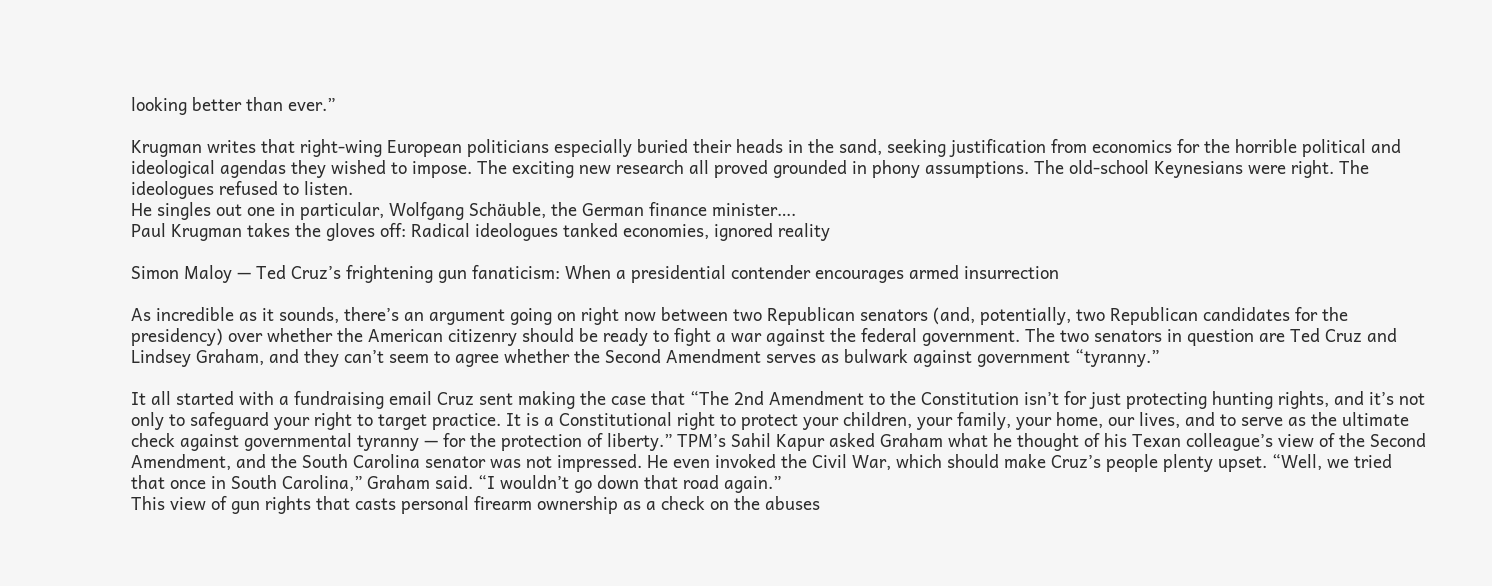looking better than ever.”

Krugman writes that right-wing European politicians especially buried their heads in the sand, seeking justification from economics for the horrible political and ideological agendas they wished to impose. The exciting new research all proved grounded in phony assumptions. The old-school Keynesians were right. The ideologues refused to listen.
He singles out one in particular, Wolfgang Schäuble, the German finance minister….
Paul Krugman takes the gloves off: Radical ideologues tanked economies, ignored reality

Simon Maloy — Ted Cruz’s frightening gun fanaticism: When a presidential contender encourages armed insurrection

As incredible as it sounds, there’s an argument going on right now between two Republican senators (and, potentially, two Republican candidates for the presidency) over whether the American citizenry should be ready to fight a war against the federal government. The two senators in question are Ted Cruz and Lindsey Graham, and they can’t seem to agree whether the Second Amendment serves as bulwark against government “tyranny.”

It all started with a fundraising email Cruz sent making the case that “The 2nd Amendment to the Constitution isn’t for just protecting hunting rights, and it’s not only to safeguard your right to target practice. It is a Constitutional right to protect your children, your family, your home, our lives, and to serve as the ultimate check against governmental tyranny — for the protection of liberty.” TPM’s Sahil Kapur asked Graham what he thought of his Texan colleague’s view of the Second Amendment, and the South Carolina senator was not impressed. He even invoked the Civil War, which should make Cruz’s people plenty upset. “Well, we tried that once in South Carolina,” Graham said. “I wouldn’t go down that road again.”
This view of gun rights that casts personal firearm ownership as a check on the abuses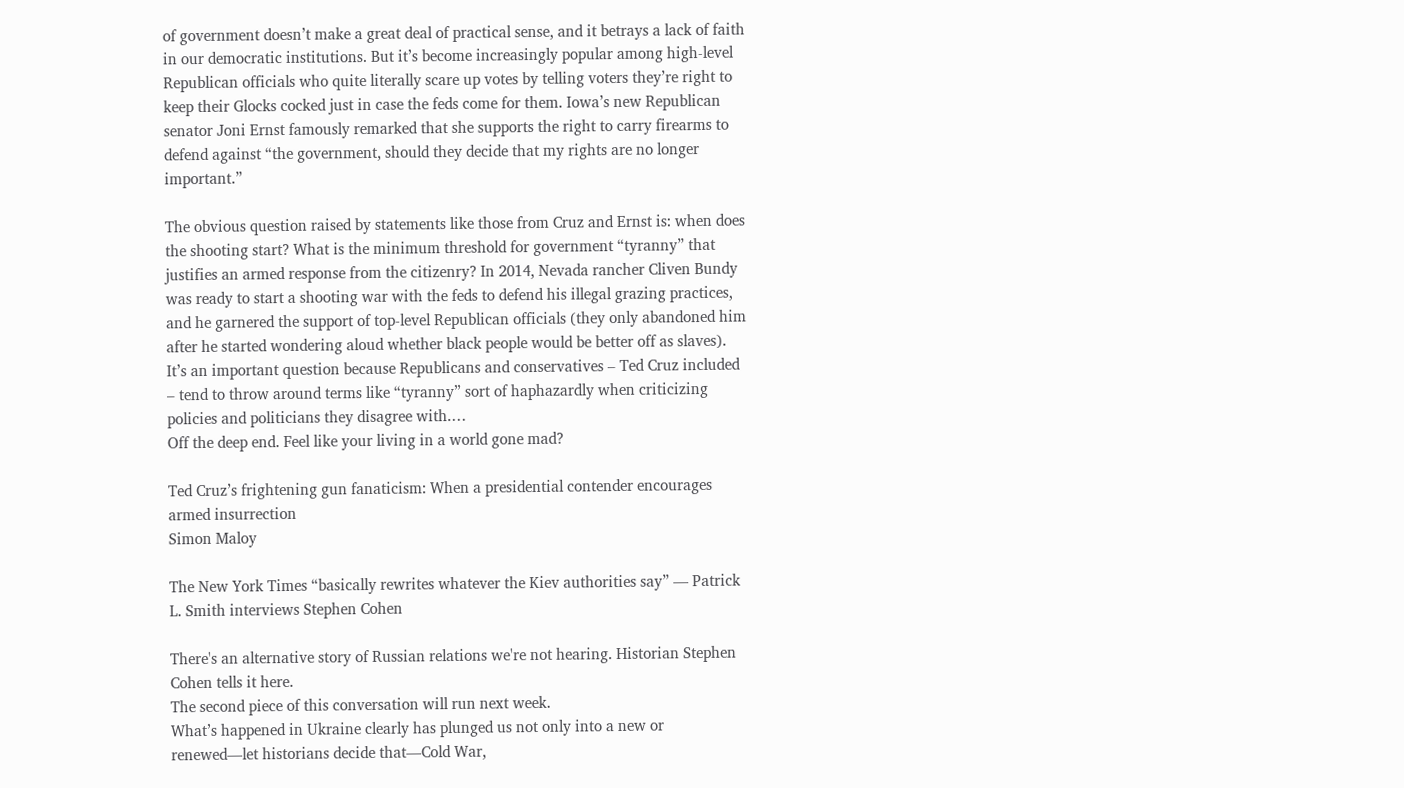of government doesn’t make a great deal of practical sense, and it betrays a lack of faith in our democratic institutions. But it’s become increasingly popular among high-level Republican officials who quite literally scare up votes by telling voters they’re right to keep their Glocks cocked just in case the feds come for them. Iowa’s new Republican senator Joni Ernst famously remarked that she supports the right to carry firearms to defend against “the government, should they decide that my rights are no longer important.”

The obvious question raised by statements like those from Cruz and Ernst is: when does the shooting start? What is the minimum threshold for government “tyranny” that justifies an armed response from the citizenry? In 2014, Nevada rancher Cliven Bundy was ready to start a shooting war with the feds to defend his illegal grazing practices, and he garnered the support of top-level Republican officials (they only abandoned him after he started wondering aloud whether black people would be better off as slaves).
It’s an important question because Republicans and conservatives – Ted Cruz included – tend to throw around terms like “tyranny” sort of haphazardly when criticizing policies and politicians they disagree with.…
Off the deep end. Feel like your living in a world gone mad?

Ted Cruz’s frightening gun fanaticism: When a presidential contender encourages armed insurrection
Simon Maloy

The New York Times “basically rewrites whatever the Kiev authorities say” — Patrick L. Smith interviews Stephen Cohen

There's an alternative story of Russian relations we're not hearing. Historian Stephen Cohen tells it here.
The second piece of this conversation will run next week.
What’s happened in Ukraine clearly has plunged us not only into a new or renewed—let historians decide that—Cold War,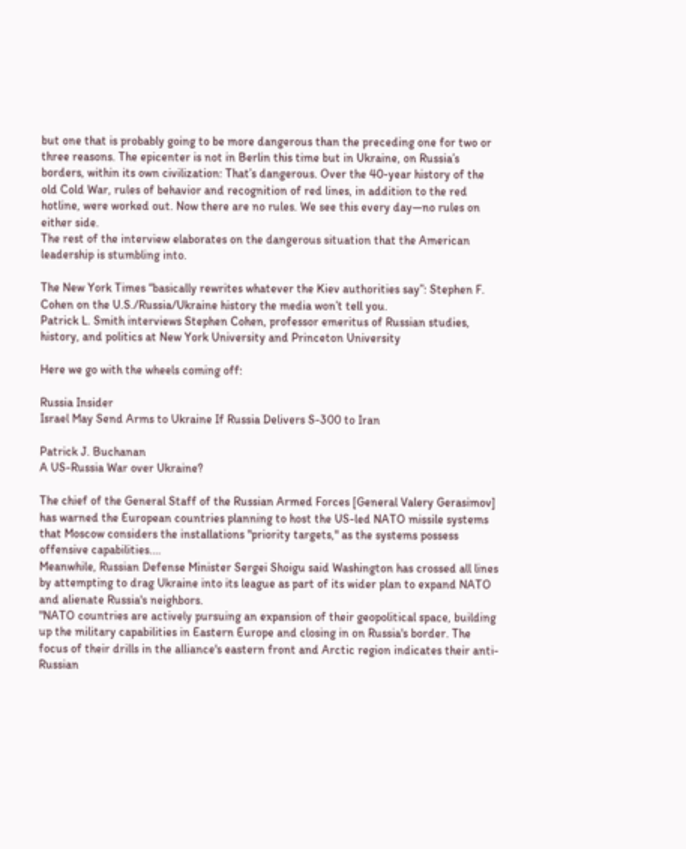but one that is probably going to be more dangerous than the preceding one for two or three reasons. The epicenter is not in Berlin this time but in Ukraine, on Russia’s borders, within its own civilization: That’s dangerous. Over the 40-year history of the old Cold War, rules of behavior and recognition of red lines, in addition to the red hotline, were worked out. Now there are no rules. We see this every day—no rules on either side.
The rest of the interview elaborates on the dangerous situation that the American leadership is stumbling into.

The New York Times “basically rewrites whatever the Kiev authorities say”: Stephen F. Cohen on the U.S./Russia/Ukraine history the media won’t tell you.
Patrick L. Smith interviews Stephen Cohen, professor emeritus of Russian studies, history, and politics at New York University and Princeton University

Here we go with the wheels coming off:

Russia Insider
Israel May Send Arms to Ukraine If Russia Delivers S-300 to Iran

Patrick J. Buchanan
A US-Russia War over Ukraine?

The chief of the General Staff of the Russian Armed Forces [General Valery Gerasimov] has warned the European countries planning to host the US-led NATO missile systems that Moscow considers the installations "priority targets," as the systems possess offensive capabilities.…
Meanwhile, Russian Defense Minister Sergei Shoigu said Washington has crossed all lines by attempting to drag Ukraine into its league as part of its wider plan to expand NATO and alienate Russia's neighbors.
"NATO countries are actively pursuing an expansion of their geopolitical space, building up the military capabilities in Eastern Europe and closing in on Russia's border. The focus of their drills in the alliance's eastern front and Arctic region indicates their anti-Russian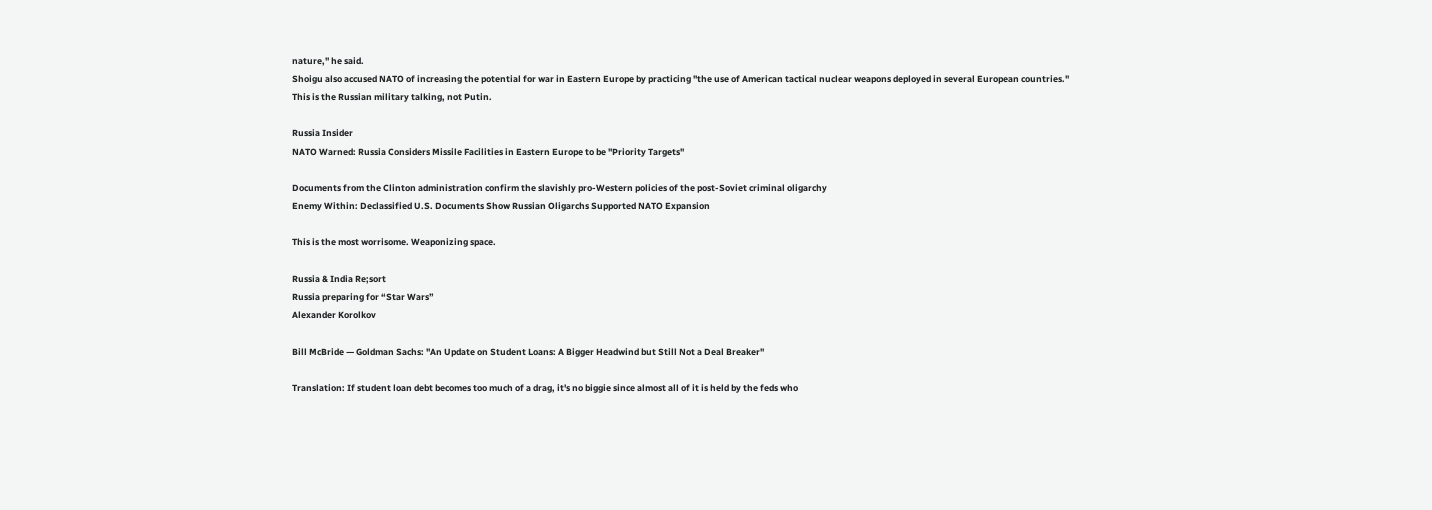nature," he said.
Shoigu also accused NATO of increasing the potential for war in Eastern Europe by practicing "the use of American tactical nuclear weapons deployed in several European countries."
This is the Russian military talking, not Putin.

Russia Insider
NATO Warned: Russia Considers Missile Facilities in Eastern Europe to be "Priority Targets"

Documents from the Clinton administration confirm the slavishly pro-Western policies of the post-Soviet criminal oligarchy
Enemy Within: Declassified U.S. Documents Show Russian Oligarchs Supported NATO Expansion

This is the most worrisome. Weaponizing space.

Russia & India Re;sort
Russia preparing for “Star Wars”
Alexander Korolkov

Bill McBride — Goldman Sachs: "An Update on Student Loans: A Bigger Headwind but Still Not a Deal Breaker"

Translation: If student loan debt becomes too much of a drag, it's no biggie since almost all of it is held by the feds who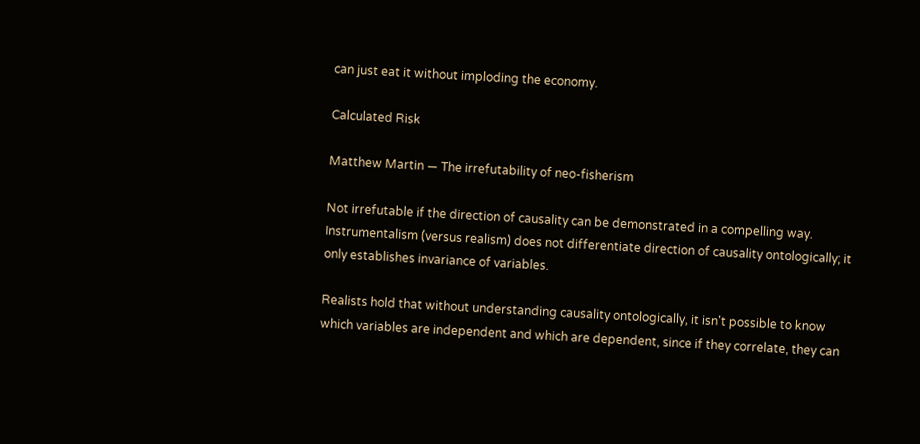can just eat it without imploding the economy.

Calculated Risk

Matthew Martin — The irrefutability of neo-fisherism

Not irrefutable if the direction of causality can be demonstrated in a compelling way. Instrumentalism (versus realism) does not differentiate direction of causality ontologically; it only establishes invariance of variables.

Realists hold that without understanding causality ontologically, it isn't possible to know which variables are independent and which are dependent, since if they correlate, they can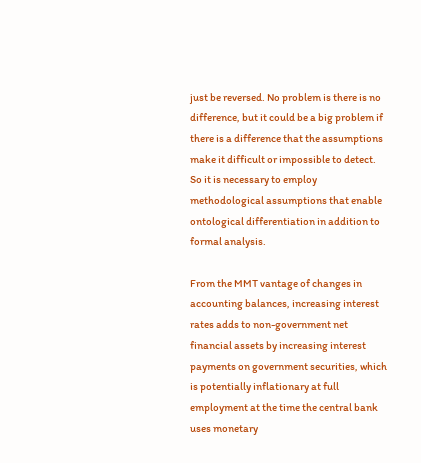just be reversed. No problem is there is no difference, but it could be a big problem if there is a difference that the assumptions make it difficult or impossible to detect. So it is necessary to employ methodological assumptions that enable ontological differentiation in addition to formal analysis.

From the MMT vantage of changes in accounting balances, increasing interest rates adds to non-government net financial assets by increasing interest payments on government securities, which is potentially inflationary at full employment at the time the central bank uses monetary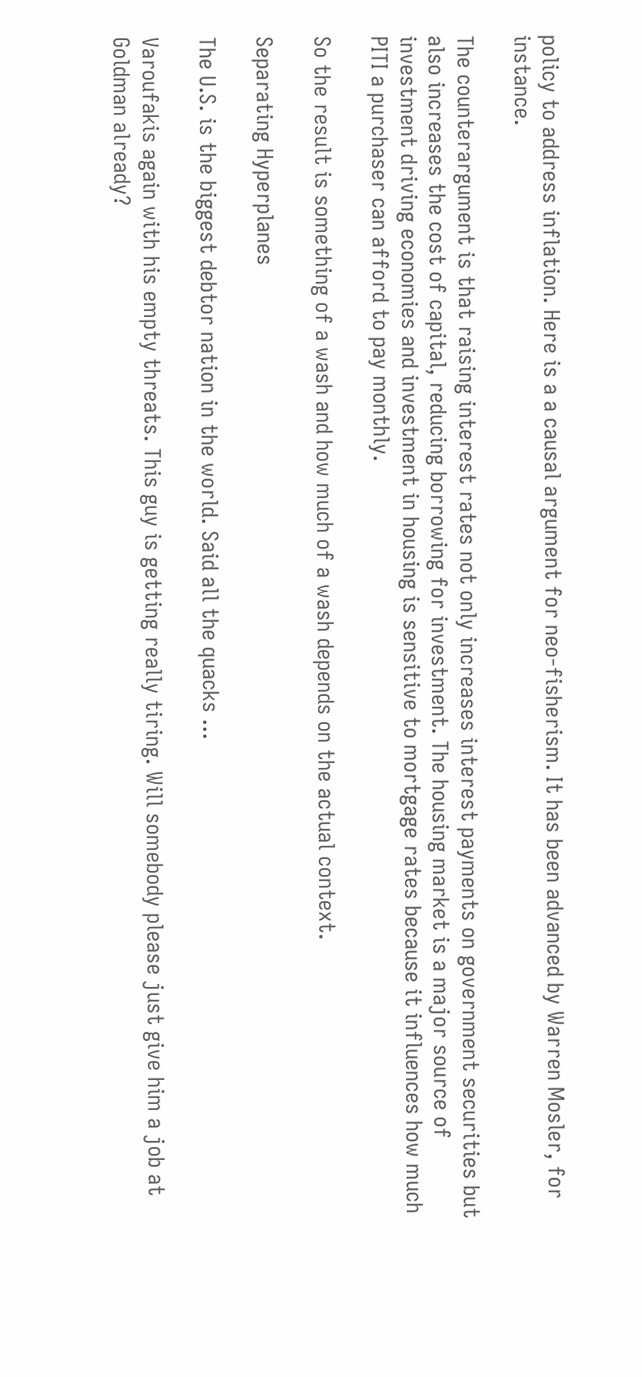policy to address inflation. Here is a a causal argument for neo-fisherism. It has been advanced by Warren Mosler, for instance.

The counterargument is that raising interest rates not only increases interest payments on government securities but also increases the cost of capital, reducing borrowing for investment. The housing market is a major source of investment driving economies and investment in housing is sensitive to mortgage rates because it influences how much PITI a purchaser can afford to pay monthly.

So the result is something of a wash and how much of a wash depends on the actual context.

Separating Hyperplanes

The U.S. is the biggest debtor nation in the world. Said all the quacks ...

Varoufakis again with his empty threats. This guy is getting really tiring. Will somebody please just give him a job at Goldman already?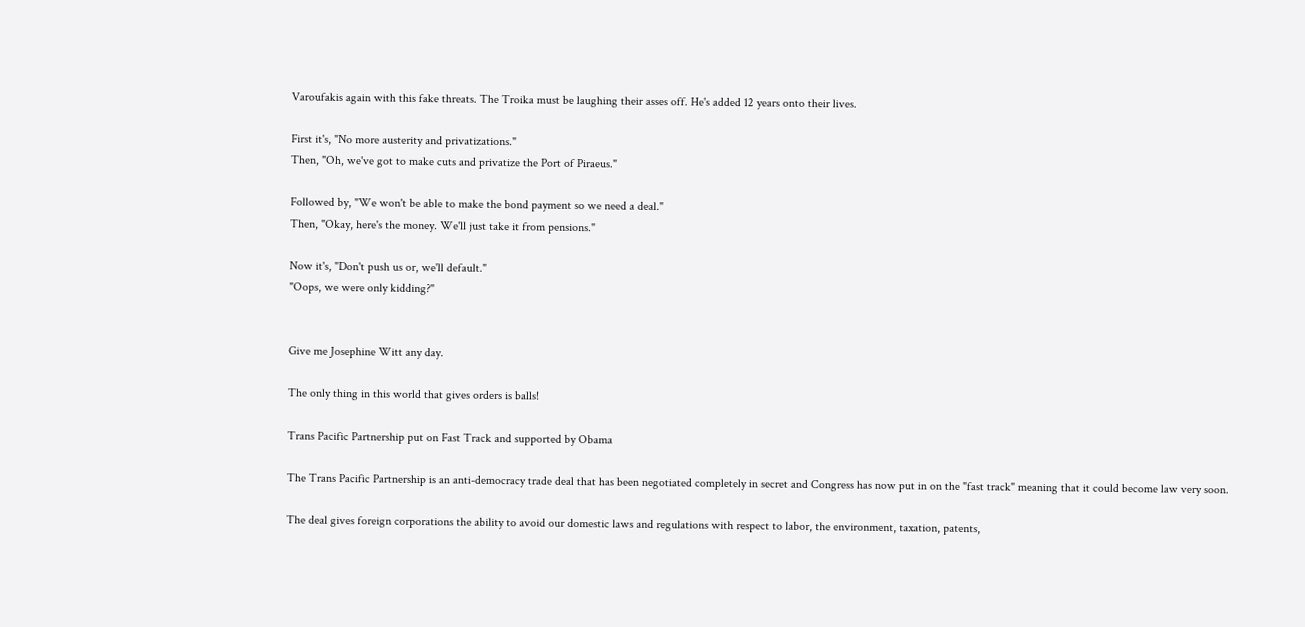Varoufakis again with this fake threats. The Troika must be laughing their asses off. He's added 12 years onto their lives.

First it's, "No more austerity and privatizations."
Then, "Oh, we've got to make cuts and privatize the Port of Piraeus."

Followed by, "We won't be able to make the bond payment so we need a deal."
Then, "Okay, here's the money. We'll just take it from pensions."

Now it's, "Don't push us or, we'll default."
"Oops, we were only kidding?"


Give me Josephine Witt any day.

The only thing in this world that gives orders is balls!

Trans Pacific Partnership put on Fast Track and supported by Obama

The Trans Pacific Partnership is an anti-democracy trade deal that has been negotiated completely in secret and Congress has now put in on the "fast track" meaning that it could become law very soon.

The deal gives foreign corporations the ability to avoid our domestic laws and regulations with respect to labor, the environment, taxation, patents,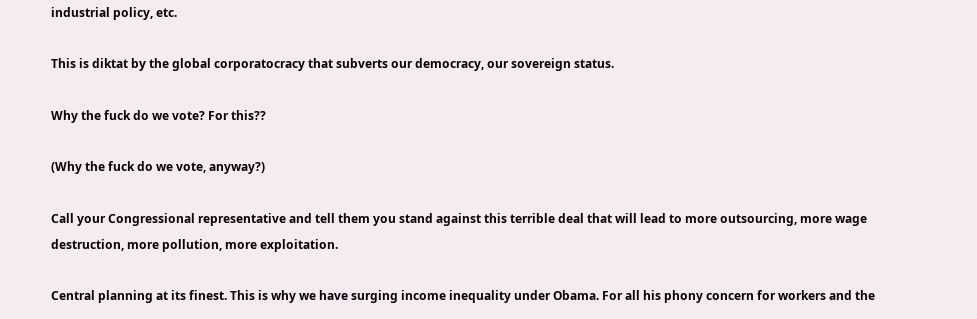industrial policy, etc.

This is diktat by the global corporatocracy that subverts our democracy, our sovereign status.

Why the fuck do we vote? For this??

(Why the fuck do we vote, anyway?)

Call your Congressional representative and tell them you stand against this terrible deal that will lead to more outsourcing, more wage destruction, more pollution, more exploitation.

Central planning at its finest. This is why we have surging income inequality under Obama. For all his phony concern for workers and the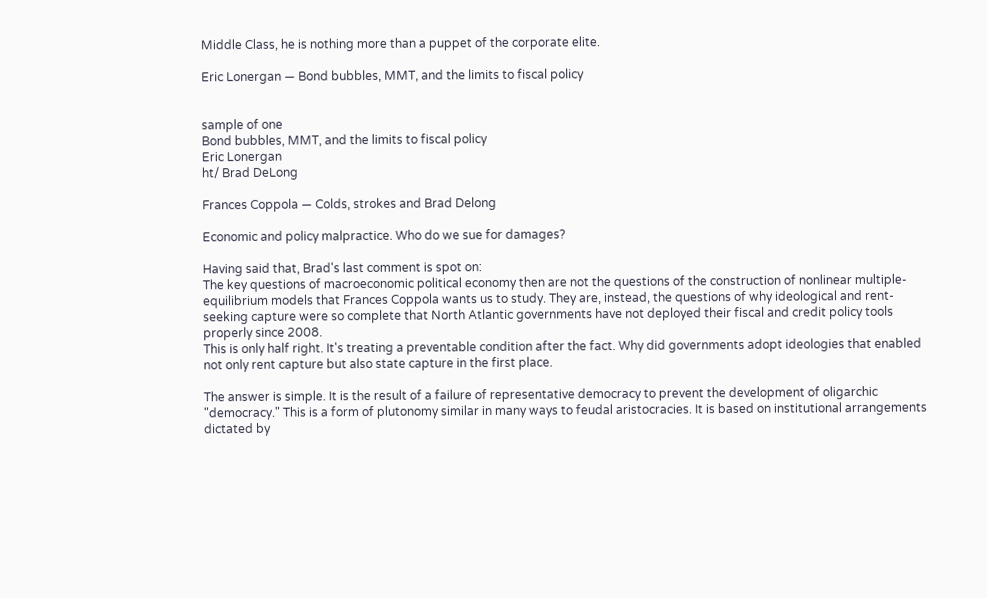Middle Class, he is nothing more than a puppet of the corporate elite.

Eric Lonergan — Bond bubbles, MMT, and the limits to fiscal policy


sample of one
Bond bubbles, MMT, and the limits to fiscal policy
Eric Lonergan
ht/ Brad DeLong

Frances Coppola — Colds, strokes and Brad Delong

Economic and policy malpractice. Who do we sue for damages?

Having said that, Brad's last comment is spot on:
The key questions of macroeconomic political economy then are not the questions of the construction of nonlinear multiple-equilibrium models that Frances Coppola wants us to study. They are, instead, the questions of why ideological and rent-seeking capture were so complete that North Atlantic governments have not deployed their fiscal and credit policy tools properly since 2008.
This is only half right. It's treating a preventable condition after the fact. Why did governments adopt ideologies that enabled not only rent capture but also state capture in the first place.

The answer is simple. It is the result of a failure of representative democracy to prevent the development of oligarchic "democracy." This is a form of plutonomy similar in many ways to feudal aristocracies. It is based on institutional arrangements dictated by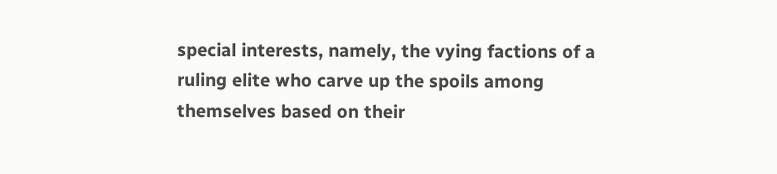special interests, namely, the vying factions of a ruling elite who carve up the spoils among themselves based on their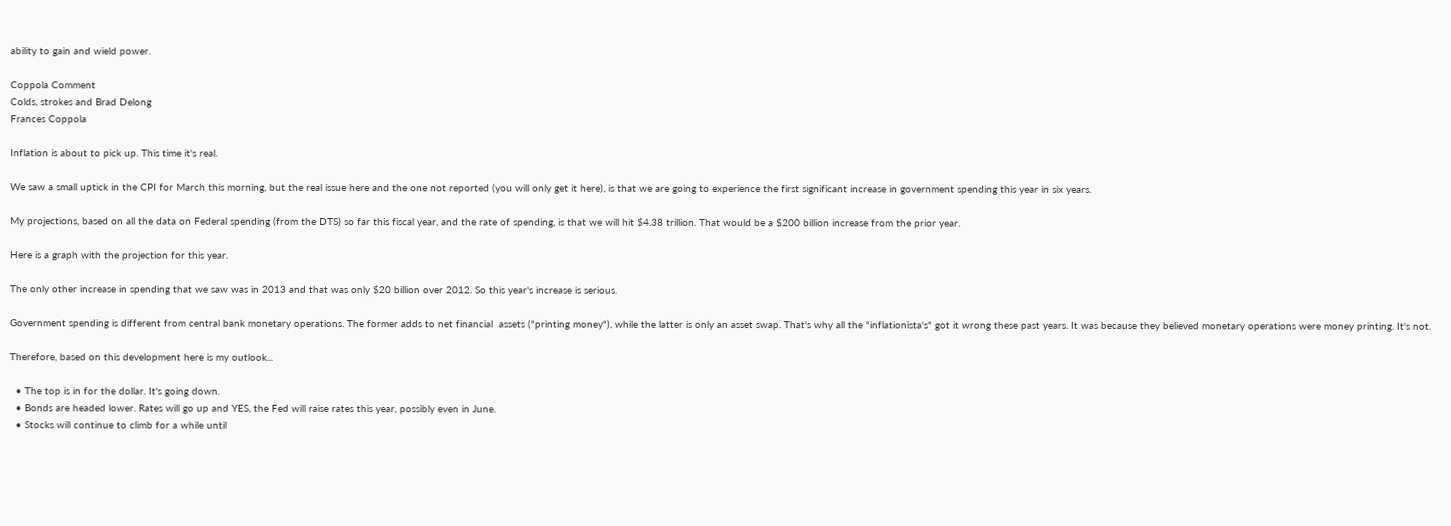ability to gain and wield power.

Coppola Comment
Colds, strokes and Brad Delong
Frances Coppola

Inflation is about to pick up. This time it's real.

We saw a small uptick in the CPI for March this morning, but the real issue here and the one not reported (you will only get it here), is that we are going to experience the first significant increase in government spending this year in six years.

My projections, based on all the data on Federal spending (from the DTS) so far this fiscal year, and the rate of spending, is that we will hit $4.38 trillion. That would be a $200 billion increase from the prior year.

Here is a graph with the projection for this year.

The only other increase in spending that we saw was in 2013 and that was only $20 billion over 2012. So this year's increase is serious.

Government spending is different from central bank monetary operations. The former adds to net financial  assets ("printing money"), while the latter is only an asset swap. That's why all the "inflationista's" got it wrong these past years. It was because they believed monetary operations were money printing. It's not.

Therefore, based on this development here is my outlook...

  • The top is in for the dollar. It's going down.
  • Bonds are headed lower. Rates will go up and YES, the Fed will raise rates this year, possibly even in June.
  • Stocks will continue to climb for a while until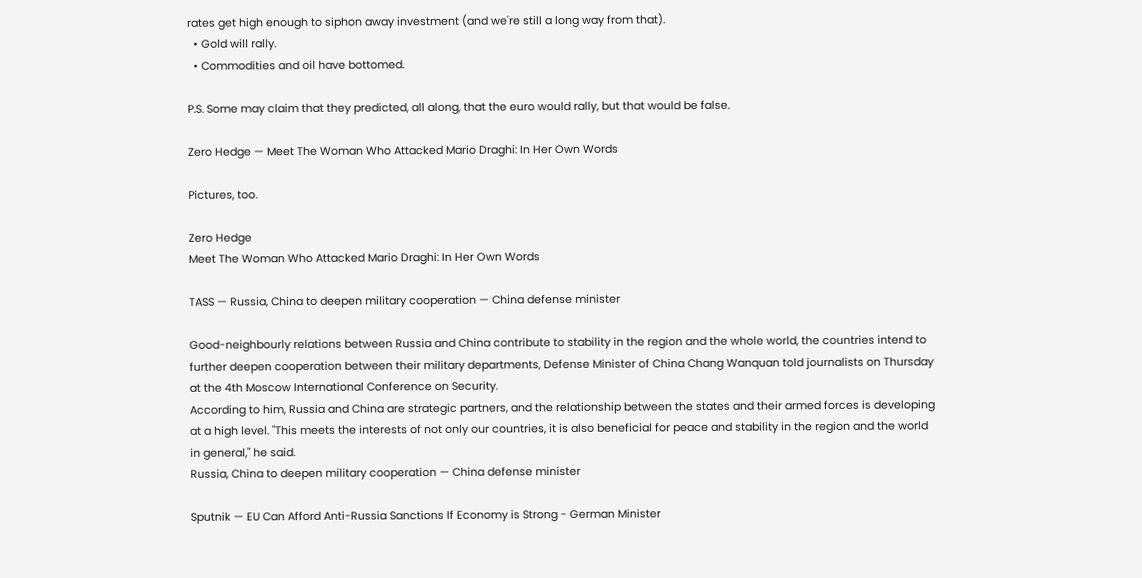rates get high enough to siphon away investment (and we're still a long way from that).
  • Gold will rally.
  • Commodities and oil have bottomed.

P.S. Some may claim that they predicted, all along, that the euro would rally, but that would be false.

Zero Hedge — Meet The Woman Who Attacked Mario Draghi: In Her Own Words

Pictures, too.

Zero Hedge
Meet The Woman Who Attacked Mario Draghi: In Her Own Words

TASS — Russia, China to deepen military cooperation — China defense minister

Good-neighbourly relations between Russia and China contribute to stability in the region and the whole world, the countries intend to further deepen cooperation between their military departments, Defense Minister of China Chang Wanquan told journalists on Thursday at the 4th Moscow International Conference on Security.
According to him, Russia and China are strategic partners, and the relationship between the states and their armed forces is developing at a high level. "This meets the interests of not only our countries, it is also beneficial for peace and stability in the region and the world in general," he said.
Russia, China to deepen military cooperation — China defense minister

Sputnik — EU Can Afford Anti-Russia Sanctions If Economy is Strong - German Minister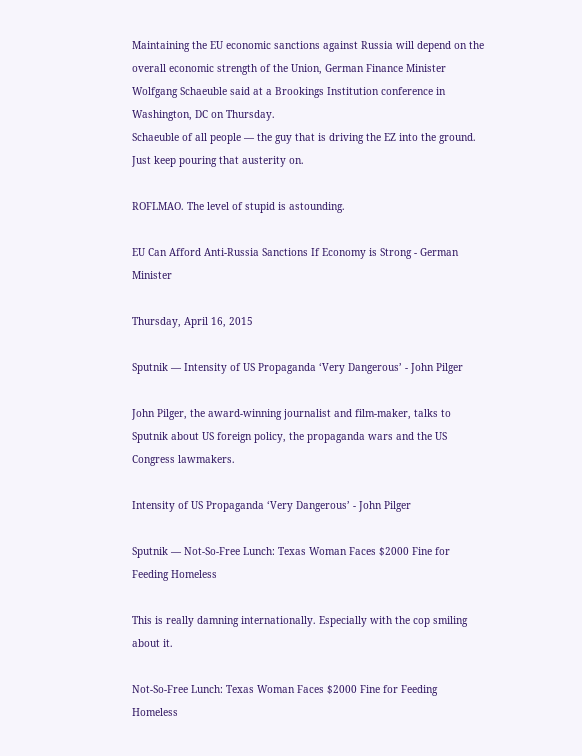Maintaining the EU economic sanctions against Russia will depend on the overall economic strength of the Union, German Finance Minister Wolfgang Schaeuble said at a Brookings Institution conference in Washington, DC on Thursday.
Schaeuble of all people — the guy that is driving the EZ into the ground. Just keep pouring that austerity on.

ROFLMAO. The level of stupid is astounding.

EU Can Afford Anti-Russia Sanctions If Economy is Strong - German Minister

Thursday, April 16, 2015

Sputnik — Intensity of US Propaganda ‘Very Dangerous’ - John Pilger

John Pilger, the award-winning journalist and film-maker, talks to Sputnik about US foreign policy, the propaganda wars and the US Congress lawmakers.

Intensity of US Propaganda ‘Very Dangerous’ - John Pilger

Sputnik — Not-So-Free Lunch: Texas Woman Faces $2000 Fine for Feeding Homeless

This is really damning internationally. Especially with the cop smiling about it.

Not-So-Free Lunch: Texas Woman Faces $2000 Fine for Feeding Homeless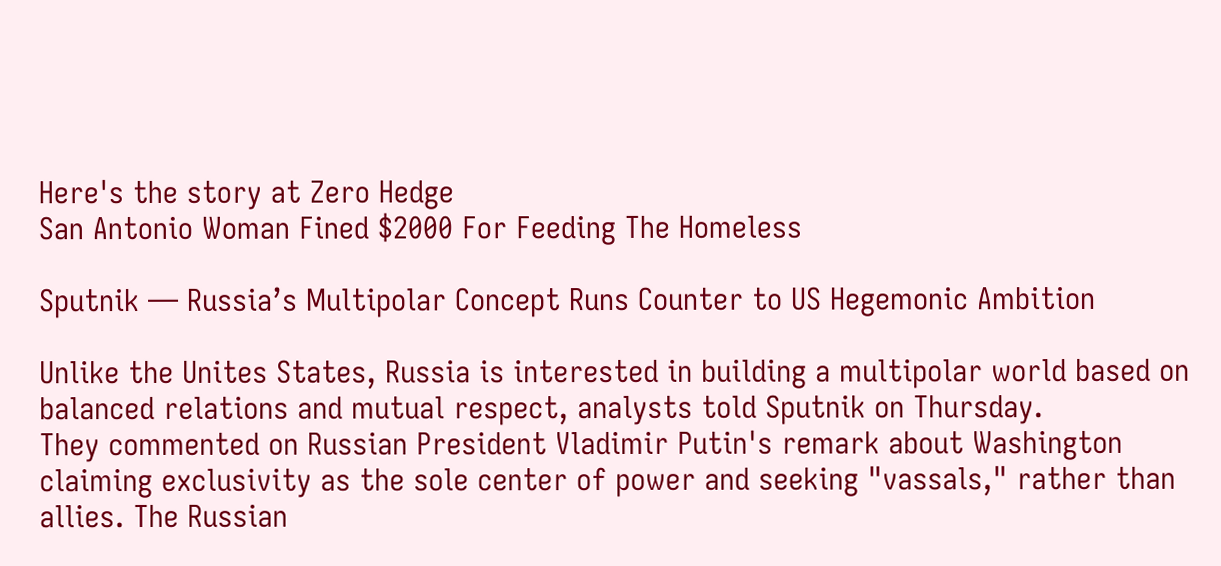Here's the story at Zero Hedge
San Antonio Woman Fined $2000 For Feeding The Homeless

Sputnik — Russia’s Multipolar Concept Runs Counter to US Hegemonic Ambition

Unlike the Unites States, Russia is interested in building a multipolar world based on balanced relations and mutual respect, analysts told Sputnik on Thursday.
They commented on Russian President Vladimir Putin's remark about Washington claiming exclusivity as the sole center of power and seeking "vassals," rather than allies. The Russian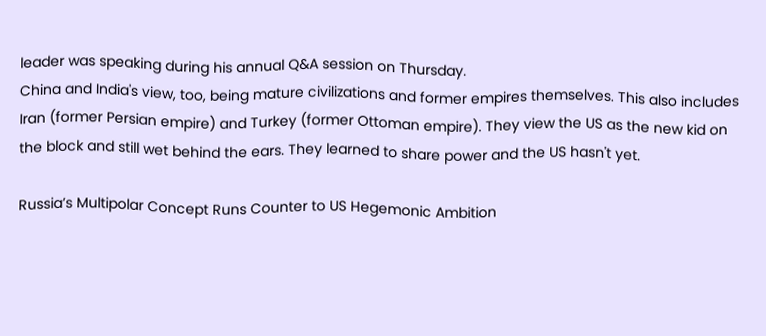leader was speaking during his annual Q&A session on Thursday.
China and India's view, too, being mature civilizations and former empires themselves. This also includes Iran (former Persian empire) and Turkey (former Ottoman empire). They view the US as the new kid on the block and still wet behind the ears. They learned to share power and the US hasn't yet.

Russia’s Multipolar Concept Runs Counter to US Hegemonic Ambition